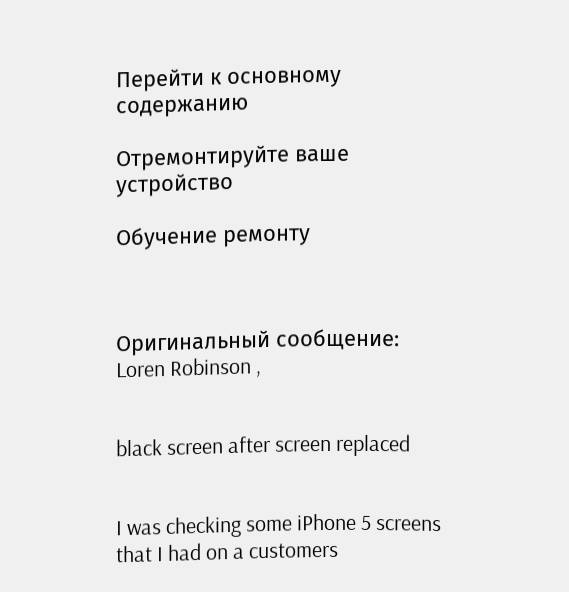Перейти к основному содержанию

Отремонтируйте ваше устройство

Обучение ремонту



Оригинальный сообщение: Loren Robinson ,


black screen after screen replaced


I was checking some iPhone 5 screens that I had on a customers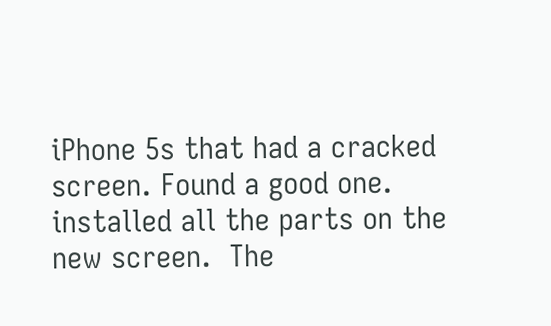iPhone 5s that had a cracked screen. Found a good one. installed all the parts on the new screen.  The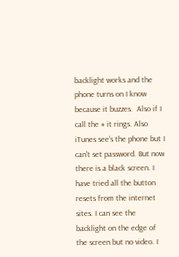backlight works and the phone turns on I know because it buzzes.  Also if I call the # it rings. Also iTunes see's the phone but I can't set password. But now there is a black screen. I have tried all the button resets from the internet sites. I can see the backlight on the edge of the screen but no video. I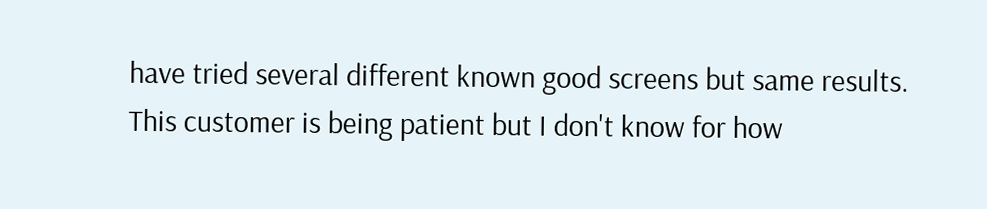have tried several different known good screens but same results.  This customer is being patient but I don't know for how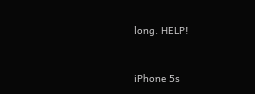long. HELP!


iPhone 5s